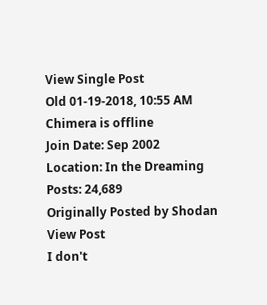View Single Post
Old 01-19-2018, 10:55 AM
Chimera is offline
Join Date: Sep 2002
Location: In the Dreaming
Posts: 24,689
Originally Posted by Shodan View Post
I don't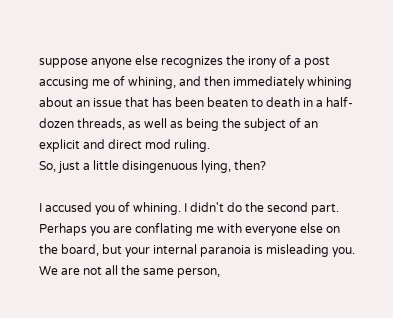suppose anyone else recognizes the irony of a post accusing me of whining, and then immediately whining about an issue that has been beaten to death in a half-dozen threads, as well as being the subject of an explicit and direct mod ruling.
So, just a little disingenuous lying, then?

I accused you of whining. I didn't do the second part. Perhaps you are conflating me with everyone else on the board, but your internal paranoia is misleading you. We are not all the same person,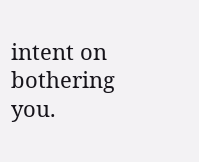intent on bothering you.